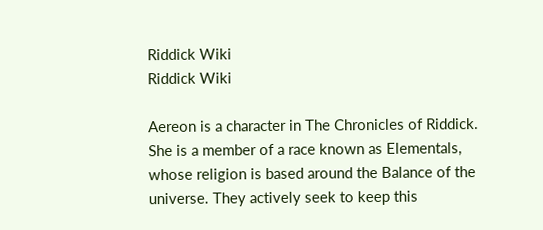Riddick Wiki
Riddick Wiki

Aereon is a character in The Chronicles of Riddick. She is a member of a race known as Elementals, whose religion is based around the Balance of the universe. They actively seek to keep this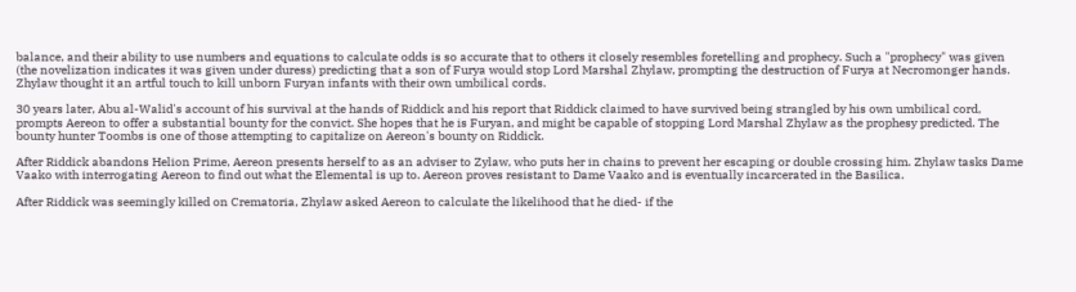balance, and their ability to use numbers and equations to calculate odds is so accurate that to others it closely resembles foretelling and prophecy. Such a "prophecy" was given (the novelization indicates it was given under duress) predicting that a son of Furya would stop Lord Marshal Zhylaw, prompting the destruction of Furya at Necromonger hands. Zhylaw thought it an artful touch to kill unborn Furyan infants with their own umbilical cords.

30 years later, Abu al-Walid's account of his survival at the hands of Riddick and his report that Riddick claimed to have survived being strangled by his own umbilical cord, prompts Aereon to offer a substantial bounty for the convict. She hopes that he is Furyan, and might be capable of stopping Lord Marshal Zhylaw as the prophesy predicted. The bounty hunter Toombs is one of those attempting to capitalize on Aereon's bounty on Riddick.

After Riddick abandons Helion Prime, Aereon presents herself to as an adviser to Zylaw, who puts her in chains to prevent her escaping or double crossing him. Zhylaw tasks Dame Vaako with interrogating Aereon to find out what the Elemental is up to. Aereon proves resistant to Dame Vaako and is eventually incarcerated in the Basilica.

After Riddick was seemingly killed on Crematoria, Zhylaw asked Aereon to calculate the likelihood that he died- if the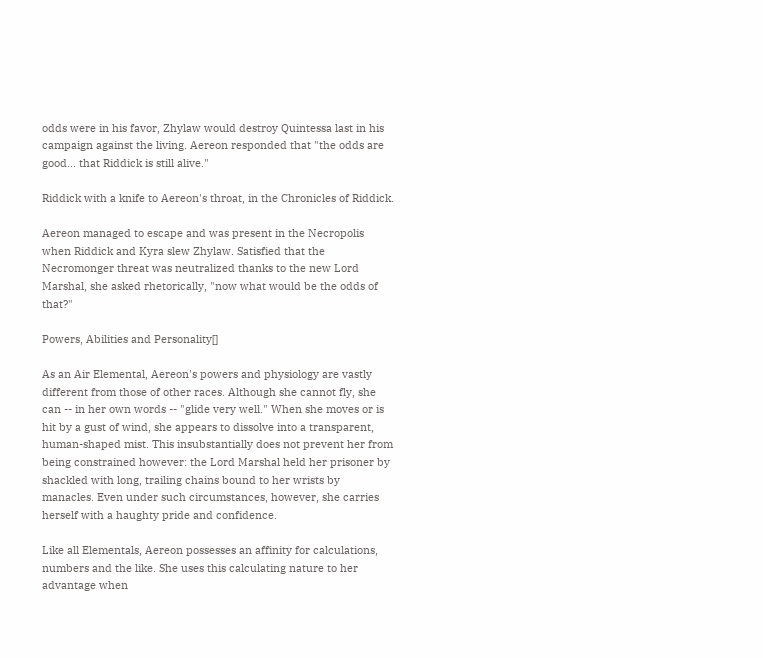odds were in his favor, Zhylaw would destroy Quintessa last in his campaign against the living. Aereon responded that "the odds are good... that Riddick is still alive."

Riddick with a knife to Aereon's throat, in the Chronicles of Riddick.

Aereon managed to escape and was present in the Necropolis when Riddick and Kyra slew Zhylaw. Satisfied that the Necromonger threat was neutralized thanks to the new Lord Marshal, she asked rhetorically, "now what would be the odds of that?"

Powers, Abilities and Personality[]

As an Air Elemental, Aereon's powers and physiology are vastly different from those of other races. Although she cannot fly, she can -- in her own words -- "glide very well." When she moves or is hit by a gust of wind, she appears to dissolve into a transparent, human-shaped mist. This insubstantially does not prevent her from being constrained however: the Lord Marshal held her prisoner by shackled with long, trailing chains bound to her wrists by manacles. Even under such circumstances, however, she carries herself with a haughty pride and confidence.

Like all Elementals, Aereon possesses an affinity for calculations, numbers and the like. She uses this calculating nature to her advantage when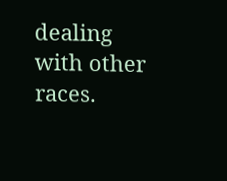dealing with other races.